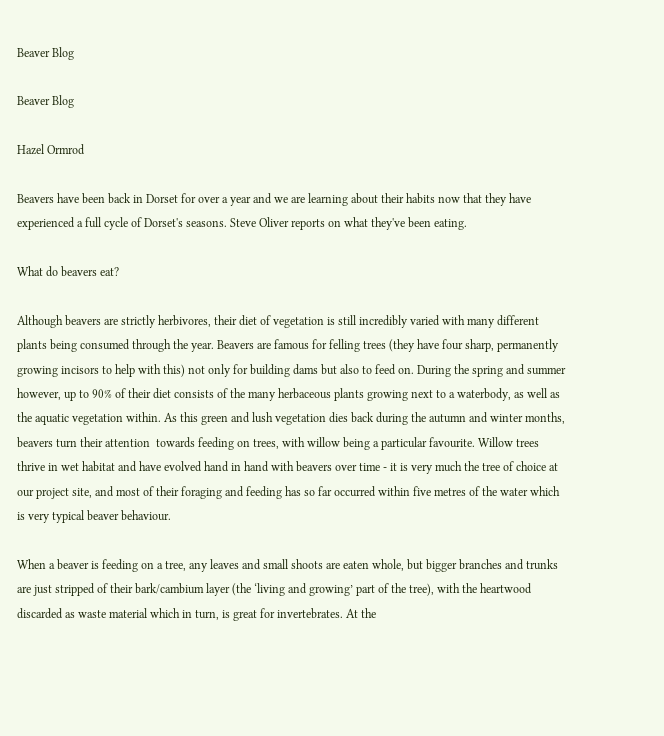Beaver Blog

Beaver Blog

Hazel Ormrod

Beavers have been back in Dorset for over a year and we are learning about their habits now that they have experienced a full cycle of Dorset's seasons. Steve Oliver reports on what they've been eating.

What do beavers eat?

Although beavers are strictly herbivores, their diet of vegetation is still incredibly varied with many different plants being consumed through the year. Beavers are famous for felling trees (they have four sharp, permanently growing incisors to help with this) not only for building dams but also to feed on. During the spring and summer however, up to 90% of their diet consists of the many herbaceous plants growing next to a waterbody, as well as the aquatic vegetation within. As this green and lush vegetation dies back during the autumn and winter months, beavers turn their attention  towards feeding on trees, with willow being a particular favourite. Willow trees thrive in wet habitat and have evolved hand in hand with beavers over time - it is very much the tree of choice at our project site, and most of their foraging and feeding has so far occurred within five metres of the water which is very typical beaver behaviour.

When a beaver is feeding on a tree, any leaves and small shoots are eaten whole, but bigger branches and trunks are just stripped of their bark/cambium layer (the ‘living and growing’ part of the tree), with the heartwood discarded as waste material which in turn, is great for invertebrates. At the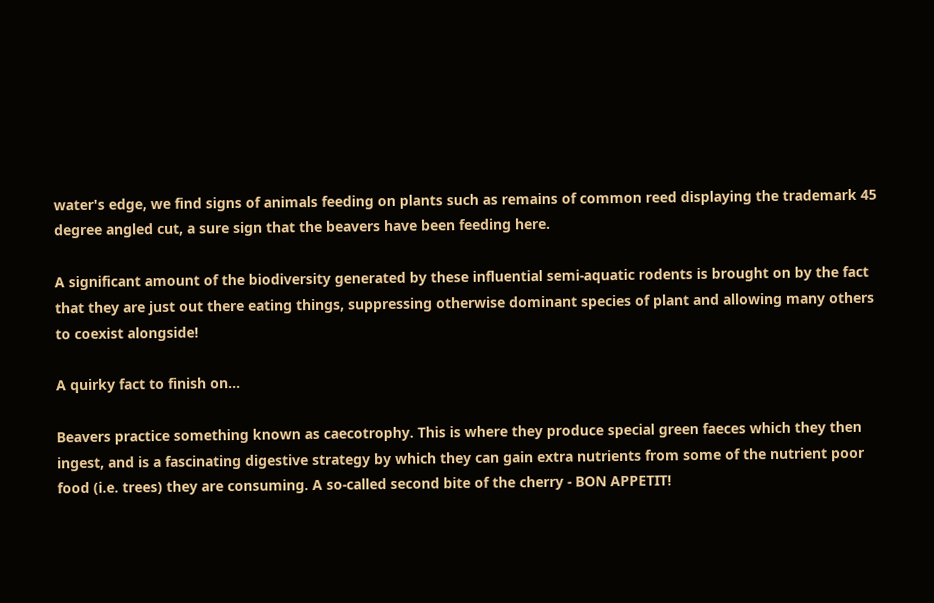water's edge, we find signs of animals feeding on plants such as remains of common reed displaying the trademark 45 degree angled cut, a sure sign that the beavers have been feeding here.

A significant amount of the biodiversity generated by these influential semi-aquatic rodents is brought on by the fact that they are just out there eating things, suppressing otherwise dominant species of plant and allowing many others to coexist alongside!

A quirky fact to finish on...

Beavers practice something known as caecotrophy. This is where they produce special green faeces which they then ingest, and is a fascinating digestive strategy by which they can gain extra nutrients from some of the nutrient poor food (i.e. trees) they are consuming. A so-called second bite of the cherry - BON APPETIT!